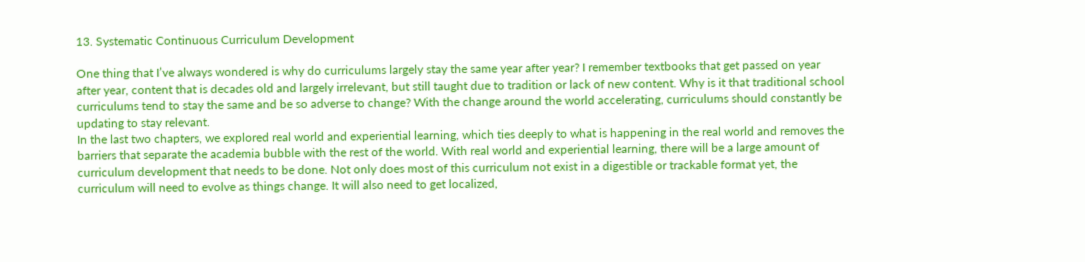13. Systematic Continuous Curriculum Development

One thing that I’ve always wondered is why do curriculums largely stay the same year after year? I remember textbooks that get passed on year after year, content that is decades old and largely irrelevant, but still taught due to tradition or lack of new content. Why is it that traditional school curriculums tend to stay the same and be so adverse to change? With the change around the world accelerating, curriculums should constantly be updating to stay relevant.
In the last two chapters, we explored real world and experiential learning, which ties deeply to what is happening in the real world and removes the barriers that separate the academia bubble with the rest of the world. With real world and experiential learning, there will be a large amount of curriculum development that needs to be done. Not only does most of this curriculum not exist in a digestible or trackable format yet, the curriculum will need to evolve as things change. It will also need to get localized,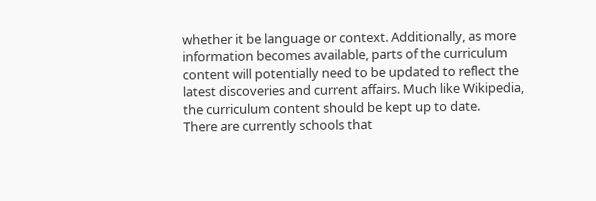whether it be language or context. Additionally, as more information becomes available, parts of the curriculum content will potentially need to be updated to reflect the latest discoveries and current affairs. Much like Wikipedia, the curriculum content should be kept up to date.
There are currently schools that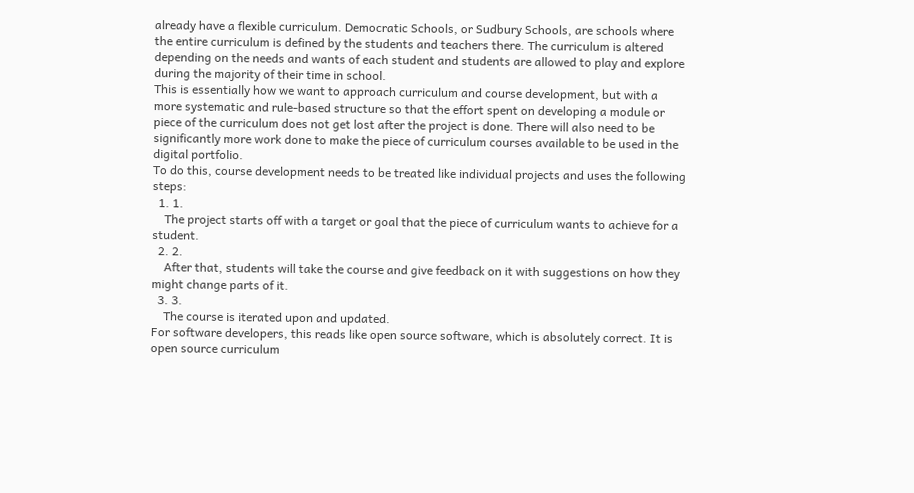already have a flexible curriculum. Democratic Schools, or Sudbury Schools, are schools where the entire curriculum is defined by the students and teachers there. The curriculum is altered depending on the needs and wants of each student and students are allowed to play and explore during the majority of their time in school.
This is essentially how we want to approach curriculum and course development, but with a more systematic and rule-based structure so that the effort spent on developing a module or piece of the curriculum does not get lost after the project is done. There will also need to be significantly more work done to make the piece of curriculum courses available to be used in the digital portfolio.
To do this, course development needs to be treated like individual projects and uses the following steps:
  1. 1.
    The project starts off with a target or goal that the piece of curriculum wants to achieve for a student.
  2. 2.
    After that, students will take the course and give feedback on it with suggestions on how they might change parts of it.
  3. 3.
    The course is iterated upon and updated.
For software developers, this reads like open source software, which is absolutely correct. It is open source curriculum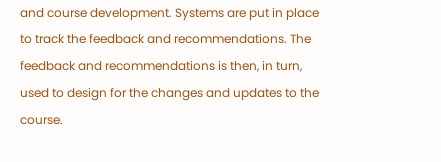and course development. Systems are put in place to track the feedback and recommendations. The feedback and recommendations is then, in turn, used to design for the changes and updates to the course.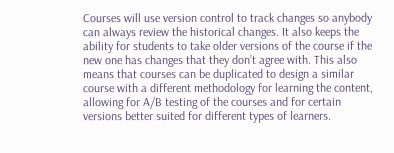Courses will use version control to track changes so anybody can always review the historical changes. It also keeps the ability for students to take older versions of the course if the new one has changes that they don’t agree with. This also means that courses can be duplicated to design a similar course with a different methodology for learning the content, allowing for A/B testing of the courses and for certain versions better suited for different types of learners.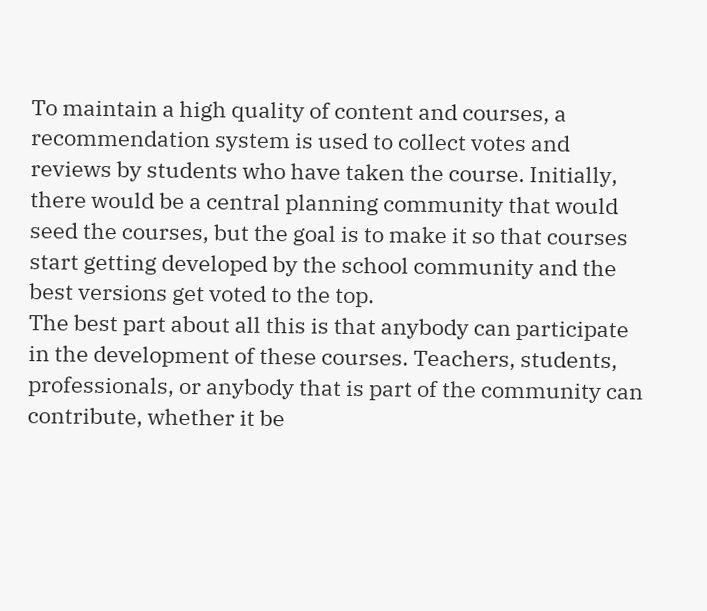To maintain a high quality of content and courses, a recommendation system is used to collect votes and reviews by students who have taken the course. Initially, there would be a central planning community that would seed the courses, but the goal is to make it so that courses start getting developed by the school community and the best versions get voted to the top.
The best part about all this is that anybody can participate in the development of these courses. Teachers, students, professionals, or anybody that is part of the community can contribute, whether it be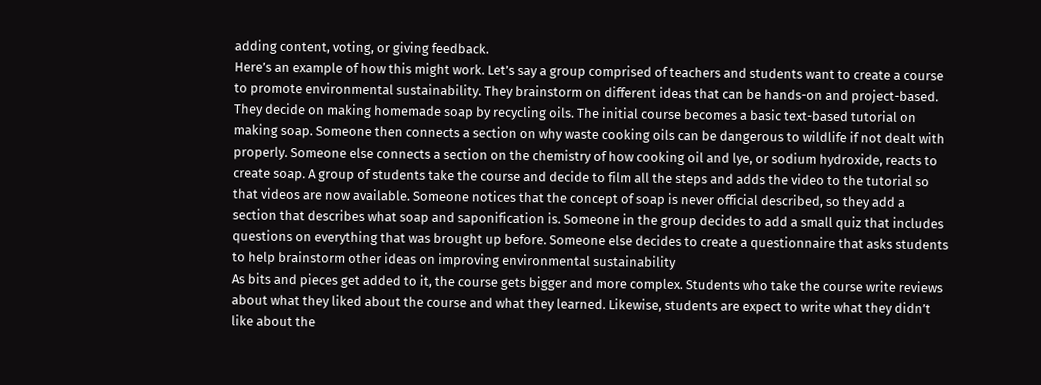adding content, voting, or giving feedback.
Here’s an example of how this might work. Let’s say a group comprised of teachers and students want to create a course to promote environmental sustainability. They brainstorm on different ideas that can be hands-on and project-based. They decide on making homemade soap by recycling oils. The initial course becomes a basic text-based tutorial on making soap. Someone then connects a section on why waste cooking oils can be dangerous to wildlife if not dealt with properly. Someone else connects a section on the chemistry of how cooking oil and lye, or sodium hydroxide, reacts to create soap. A group of students take the course and decide to film all the steps and adds the video to the tutorial so that videos are now available. Someone notices that the concept of soap is never official described, so they add a section that describes what soap and saponification is. Someone in the group decides to add a small quiz that includes questions on everything that was brought up before. Someone else decides to create a questionnaire that asks students to help brainstorm other ideas on improving environmental sustainability
As bits and pieces get added to it, the course gets bigger and more complex. Students who take the course write reviews about what they liked about the course and what they learned. Likewise, students are expect to write what they didn’t like about the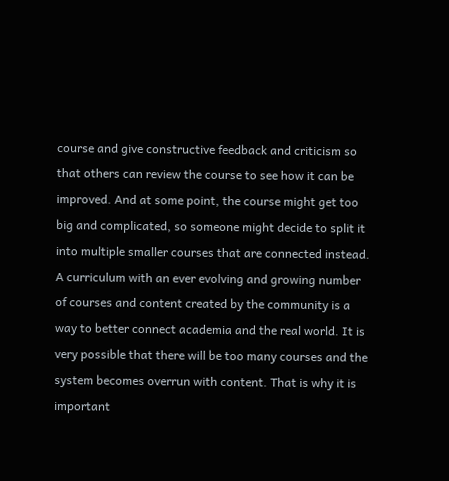course and give constructive feedback and criticism so that others can review the course to see how it can be improved. And at some point, the course might get too big and complicated, so someone might decide to split it into multiple smaller courses that are connected instead.
A curriculum with an ever evolving and growing number of courses and content created by the community is a way to better connect academia and the real world. It is very possible that there will be too many courses and the system becomes overrun with content. That is why it is important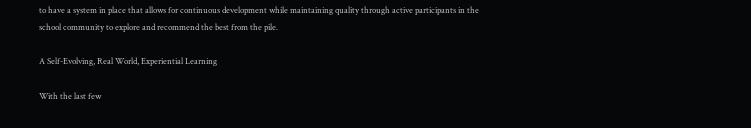to have a system in place that allows for continuous development while maintaining quality through active participants in the school community to explore and recommend the best from the pile.

A Self-Evolving, Real World, Experiential Learning

With the last few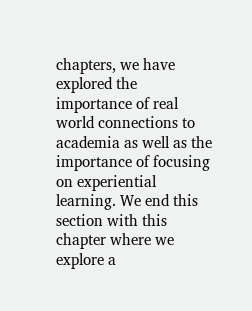chapters, we have explored the importance of real world connections to academia as well as the importance of focusing on experiential learning. We end this section with this chapter where we explore a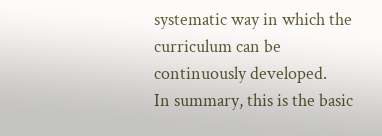systematic way in which the curriculum can be continuously developed.
In summary, this is the basic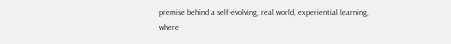premise behind a self-evolving, real world, experiential learning, where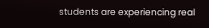students are experiencing real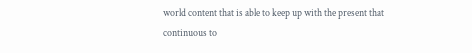world content that is able to keep up with the present that continuous to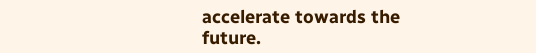accelerate towards the future.